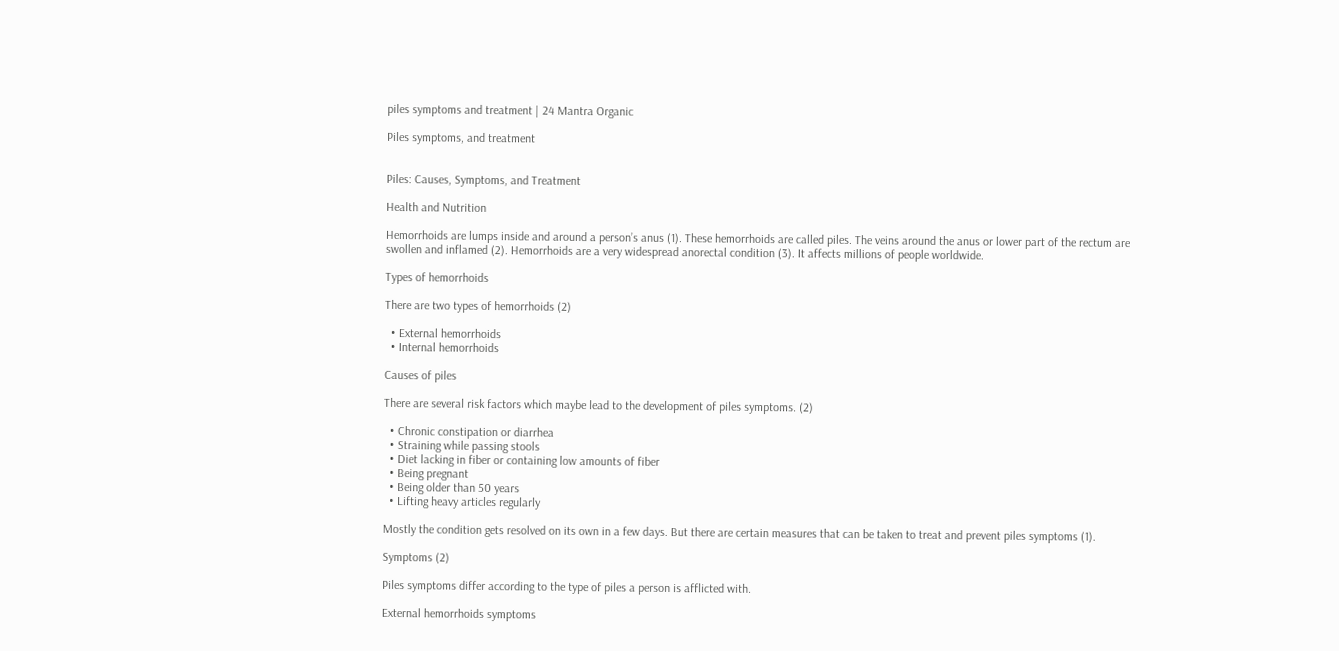piles symptoms and treatment | 24 Mantra Organic

Piles symptoms, and treatment


Piles: Causes, Symptoms, and Treatment

Health and Nutrition

Hemorrhoids are lumps inside and around a person’s anus (1). These hemorrhoids are called piles. The veins around the anus or lower part of the rectum are swollen and inflamed (2). Hemorrhoids are a very widespread anorectal condition (3). It affects millions of people worldwide.

Types of hemorrhoids

There are two types of hemorrhoids (2)

  • External hemorrhoids
  • Internal hemorrhoids

Causes of piles

There are several risk factors which maybe lead to the development of piles symptoms. (2)

  • Chronic constipation or diarrhea
  • Straining while passing stools
  • Diet lacking in fiber or containing low amounts of fiber
  • Being pregnant
  • Being older than 50 years
  • Lifting heavy articles regularly

Mostly the condition gets resolved on its own in a few days. But there are certain measures that can be taken to treat and prevent piles symptoms (1).

Symptoms (2)

Piles symptoms differ according to the type of piles a person is afflicted with.

External hemorrhoids symptoms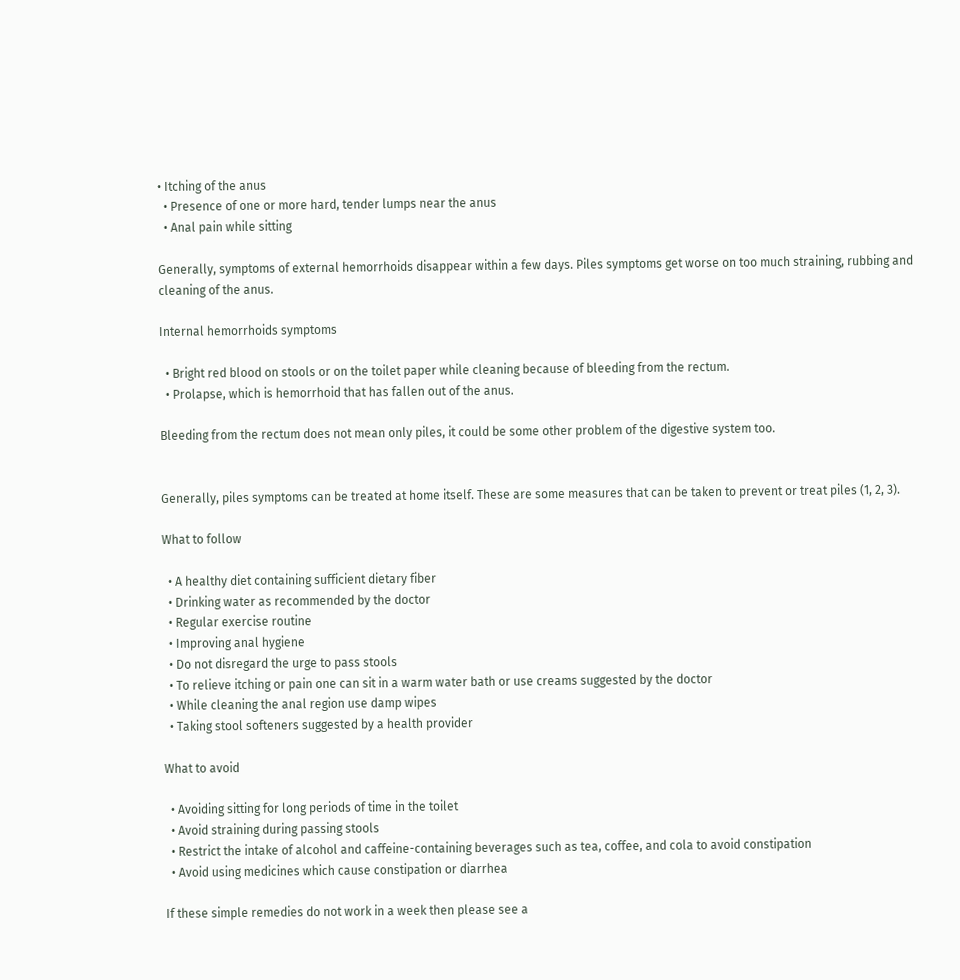• Itching of the anus
  • Presence of one or more hard, tender lumps near the anus
  • Anal pain while sitting

Generally, symptoms of external hemorrhoids disappear within a few days. Piles symptoms get worse on too much straining, rubbing and cleaning of the anus.

Internal hemorrhoids symptoms

  • Bright red blood on stools or on the toilet paper while cleaning because of bleeding from the rectum.
  • Prolapse, which is hemorrhoid that has fallen out of the anus.

Bleeding from the rectum does not mean only piles, it could be some other problem of the digestive system too.


Generally, piles symptoms can be treated at home itself. These are some measures that can be taken to prevent or treat piles (1, 2, 3).

What to follow

  • A healthy diet containing sufficient dietary fiber
  • Drinking water as recommended by the doctor
  • Regular exercise routine
  • Improving anal hygiene
  • Do not disregard the urge to pass stools
  • To relieve itching or pain one can sit in a warm water bath or use creams suggested by the doctor
  • While cleaning the anal region use damp wipes
  • Taking stool softeners suggested by a health provider

What to avoid

  • Avoiding sitting for long periods of time in the toilet
  • Avoid straining during passing stools
  • Restrict the intake of alcohol and caffeine-containing beverages such as tea, coffee, and cola to avoid constipation
  • Avoid using medicines which cause constipation or diarrhea

If these simple remedies do not work in a week then please see a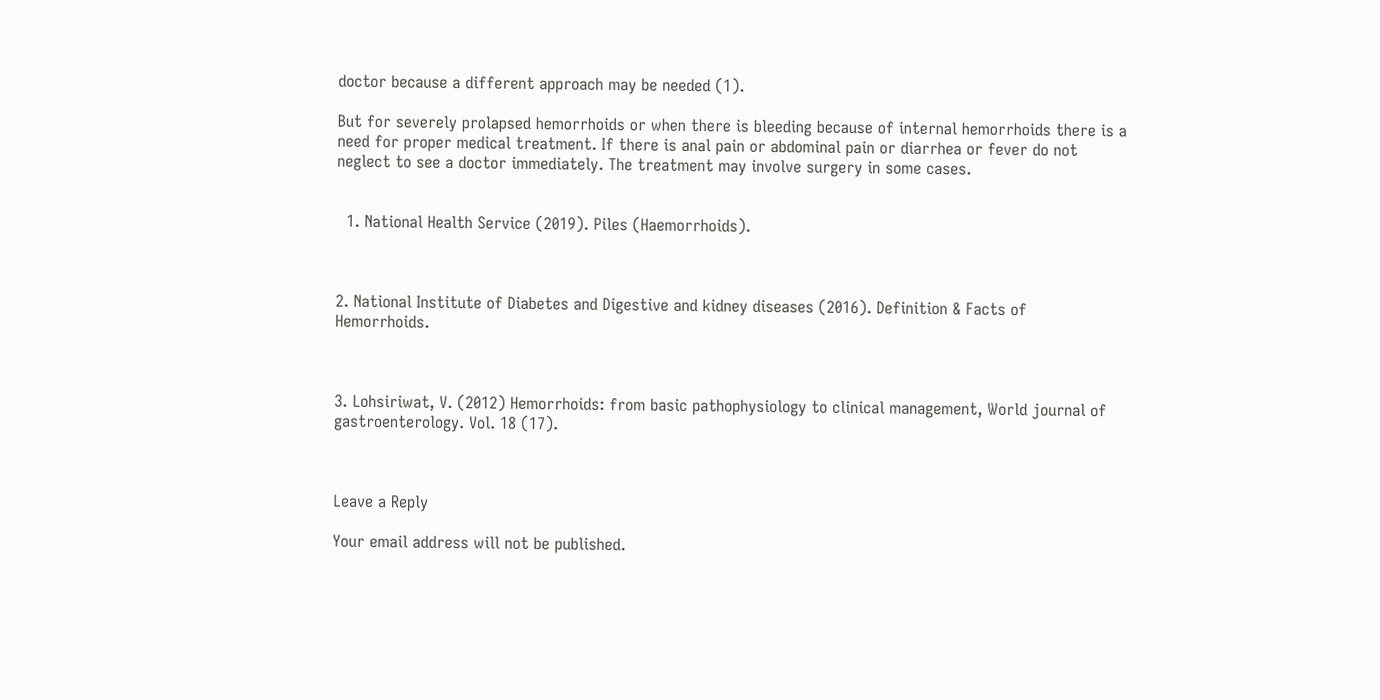doctor because a different approach may be needed (1).

But for severely prolapsed hemorrhoids or when there is bleeding because of internal hemorrhoids there is a need for proper medical treatment. If there is anal pain or abdominal pain or diarrhea or fever do not neglect to see a doctor immediately. The treatment may involve surgery in some cases.


  1. National Health Service (2019). Piles (Haemorrhoids).



2. National Institute of Diabetes and Digestive and kidney diseases (2016). Definition & Facts of Hemorrhoids.



3. Lohsiriwat, V. (2012) Hemorrhoids: from basic pathophysiology to clinical management, World journal of gastroenterology. Vol. 18 (17).



Leave a Reply

Your email address will not be published.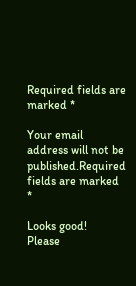Required fields are marked *

Your email address will not be published.Required fields are marked *

Looks good!
Please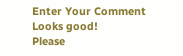Enter Your Comment
Looks good!
Please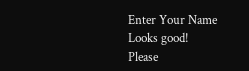Enter Your Name
Looks good!
Please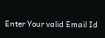Enter Your valid Email Id